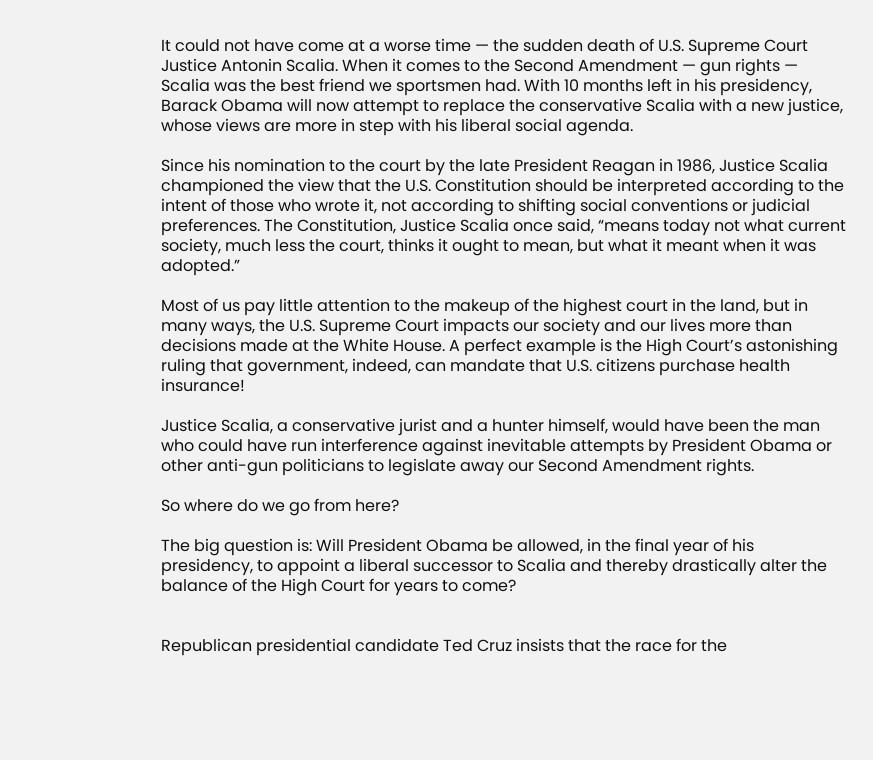It could not have come at a worse time — the sudden death of U.S. Supreme Court Justice Antonin Scalia. When it comes to the Second Amendment — gun rights — Scalia was the best friend we sportsmen had. With 10 months left in his presidency, Barack Obama will now attempt to replace the conservative Scalia with a new justice, whose views are more in step with his liberal social agenda.

Since his nomination to the court by the late President Reagan in 1986, Justice Scalia championed the view that the U.S. Constitution should be interpreted according to the intent of those who wrote it, not according to shifting social conventions or judicial preferences. The Constitution, Justice Scalia once said, “means today not what current society, much less the court, thinks it ought to mean, but what it meant when it was adopted.”

Most of us pay little attention to the makeup of the highest court in the land, but in many ways, the U.S. Supreme Court impacts our society and our lives more than decisions made at the White House. A perfect example is the High Court’s astonishing ruling that government, indeed, can mandate that U.S. citizens purchase health insurance!

Justice Scalia, a conservative jurist and a hunter himself, would have been the man who could have run interference against inevitable attempts by President Obama or other anti-gun politicians to legislate away our Second Amendment rights.

So where do we go from here?

The big question is: Will President Obama be allowed, in the final year of his presidency, to appoint a liberal successor to Scalia and thereby drastically alter the balance of the High Court for years to come?


Republican presidential candidate Ted Cruz insists that the race for the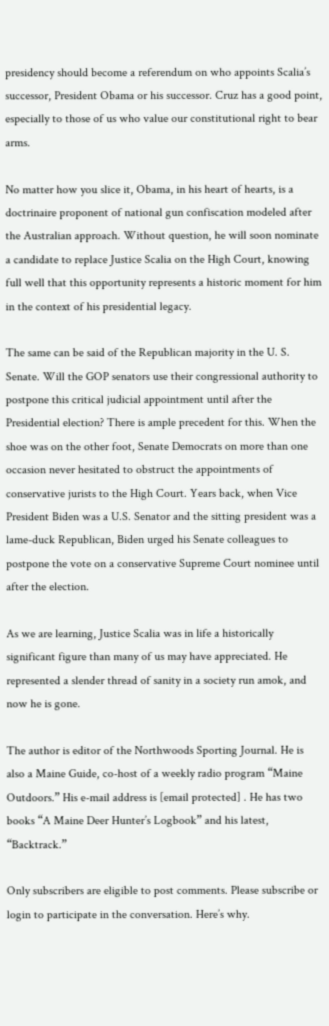presidency should become a referendum on who appoints Scalia’s successor, President Obama or his successor. Cruz has a good point, especially to those of us who value our constitutional right to bear arms.

No matter how you slice it, Obama, in his heart of hearts, is a doctrinaire proponent of national gun confiscation modeled after the Australian approach. Without question, he will soon nominate a candidate to replace Justice Scalia on the High Court, knowing full well that this opportunity represents a historic moment for him in the context of his presidential legacy.

The same can be said of the Republican majority in the U. S. Senate. Will the GOP senators use their congressional authority to postpone this critical judicial appointment until after the Presidential election? There is ample precedent for this. When the shoe was on the other foot, Senate Democrats on more than one occasion never hesitated to obstruct the appointments of conservative jurists to the High Court. Years back, when Vice President Biden was a U.S. Senator and the sitting president was a lame-duck Republican, Biden urged his Senate colleagues to postpone the vote on a conservative Supreme Court nominee until after the election.

As we are learning, Justice Scalia was in life a historically significant figure than many of us may have appreciated. He represented a slender thread of sanity in a society run amok, and now he is gone.

The author is editor of the Northwoods Sporting Journal. He is also a Maine Guide, co-host of a weekly radio program “Maine Outdoors.” His e-mail address is [email protected] . He has two books “A Maine Deer Hunter’s Logbook” and his latest, “Backtrack.”

Only subscribers are eligible to post comments. Please subscribe or login to participate in the conversation. Here’s why.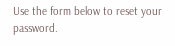Use the form below to reset your password.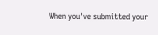When you've submitted your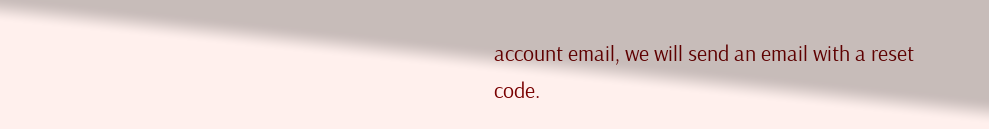account email, we will send an email with a reset code.